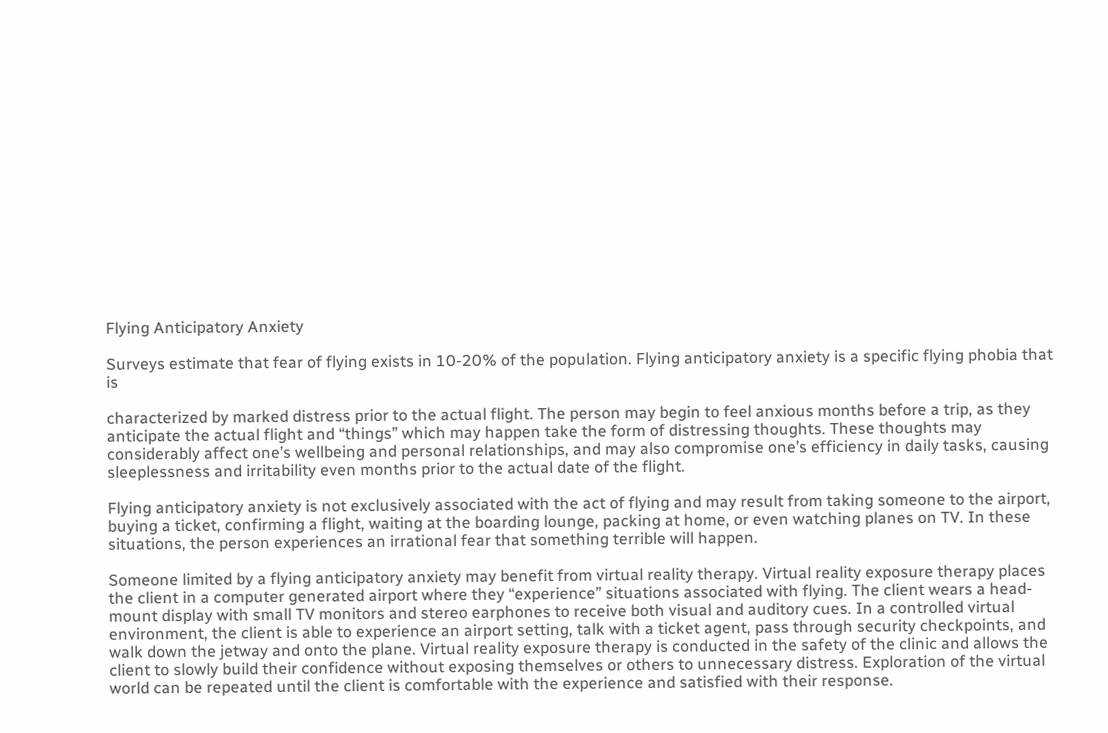Flying Anticipatory Anxiety

Surveys estimate that fear of flying exists in 10-20% of the population. Flying anticipatory anxiety is a specific flying phobia that is

characterized by marked distress prior to the actual flight. The person may begin to feel anxious months before a trip, as they anticipate the actual flight and “things” which may happen take the form of distressing thoughts. These thoughts may considerably affect one’s wellbeing and personal relationships, and may also compromise one’s efficiency in daily tasks, causing sleeplessness and irritability even months prior to the actual date of the flight.

Flying anticipatory anxiety is not exclusively associated with the act of flying and may result from taking someone to the airport, buying a ticket, confirming a flight, waiting at the boarding lounge, packing at home, or even watching planes on TV. In these situations, the person experiences an irrational fear that something terrible will happen.

Someone limited by a flying anticipatory anxiety may benefit from virtual reality therapy. Virtual reality exposure therapy places the client in a computer generated airport where they “experience” situations associated with flying. The client wears a head-mount display with small TV monitors and stereo earphones to receive both visual and auditory cues. In a controlled virtual environment, the client is able to experience an airport setting, talk with a ticket agent, pass through security checkpoints, and walk down the jetway and onto the plane. Virtual reality exposure therapy is conducted in the safety of the clinic and allows the client to slowly build their confidence without exposing themselves or others to unnecessary distress. Exploration of the virtual world can be repeated until the client is comfortable with the experience and satisfied with their response.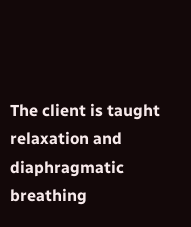The client is taught relaxation and diaphragmatic breathing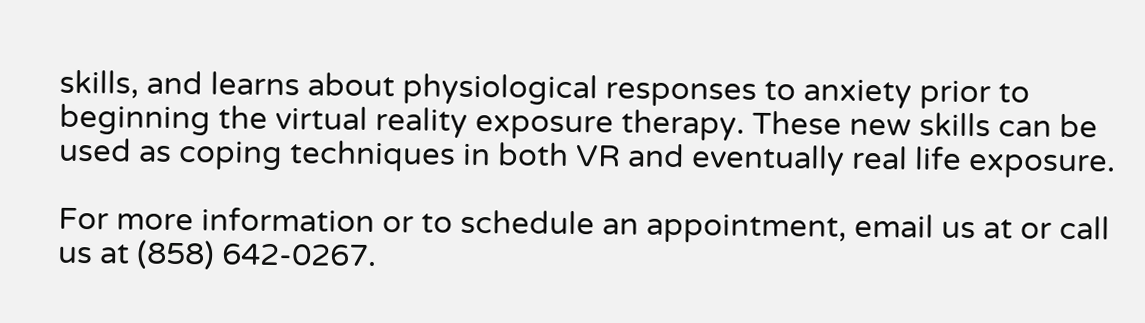skills, and learns about physiological responses to anxiety prior to beginning the virtual reality exposure therapy. These new skills can be used as coping techniques in both VR and eventually real life exposure.

For more information or to schedule an appointment, email us at or call us at (858) 642-0267.